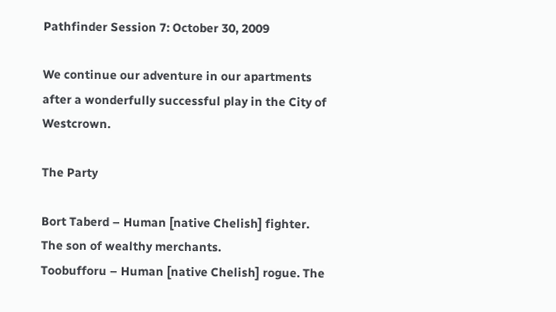Pathfinder Session 7: October 30, 2009

We continue our adventure in our apartments after a wonderfully successful play in the City of Westcrown.

The Party

Bort Taberd – Human [native Chelish] fighter. The son of wealthy merchants.
Toobufforu – Human [native Chelish] rogue. The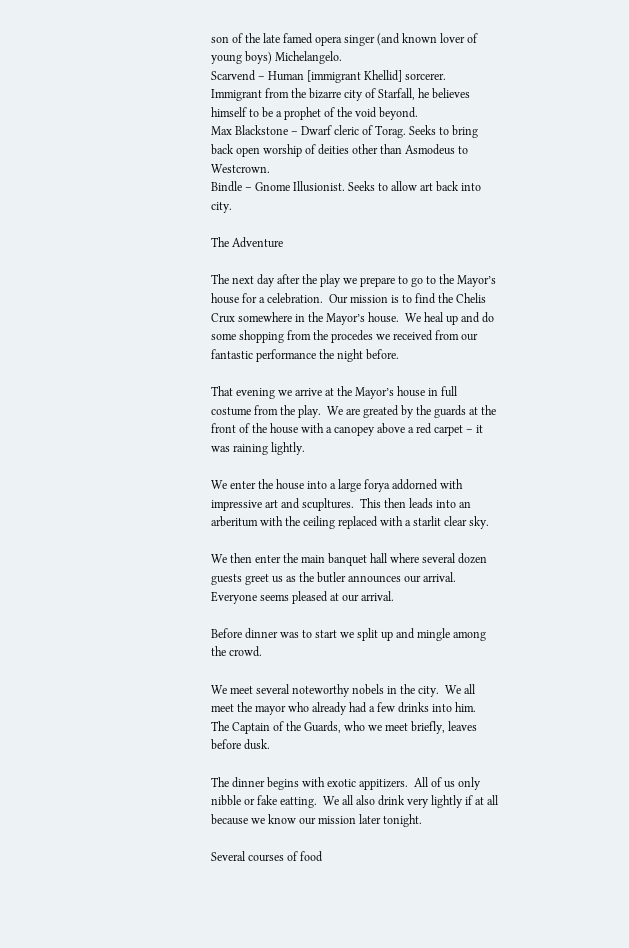son of the late famed opera singer (and known lover of young boys) Michelangelo.
Scarvend – Human [immigrant Khellid] sorcerer. Immigrant from the bizarre city of Starfall, he believes himself to be a prophet of the void beyond.
Max Blackstone – Dwarf cleric of Torag. Seeks to bring back open worship of deities other than Asmodeus to Westcrown.
Bindle – Gnome Illusionist. Seeks to allow art back into city.

The Adventure

The next day after the play we prepare to go to the Mayor’s house for a celebration.  Our mission is to find the Chelis Crux somewhere in the Mayor’s house.  We heal up and do some shopping from the procedes we received from our fantastic performance the night before.

That evening we arrive at the Mayor’s house in full costume from the play.  We are greated by the guards at the front of the house with a canopey above a red carpet – it was raining lightly.

We enter the house into a large forya addorned with impressive art and scupltures.  This then leads into an arberitum with the ceiling replaced with a starlit clear sky.

We then enter the main banquet hall where several dozen guests greet us as the butler announces our arrival.  Everyone seems pleased at our arrival.

Before dinner was to start we split up and mingle among the crowd.

We meet several noteworthy nobels in the city.  We all meet the mayor who already had a few drinks into him.  The Captain of the Guards, who we meet briefly, leaves before dusk.

The dinner begins with exotic appitizers.  All of us only nibble or fake eatting.  We all also drink very lightly if at all because we know our mission later tonight.

Several courses of food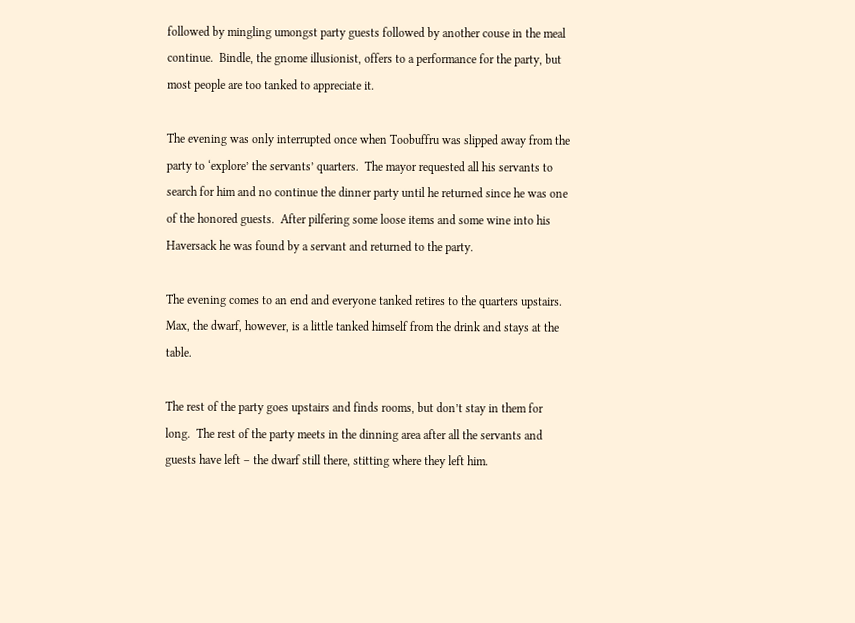followed by mingling umongst party guests followed by another couse in the meal continue.  Bindle, the gnome illusionist, offers to a performance for the party, but most people are too tanked to appreciate it.

The evening was only interrupted once when Toobuffru was slipped away from the party to ‘explore’ the servants’ quarters.  The mayor requested all his servants to search for him and no continue the dinner party until he returned since he was one of the honored guests.  After pilfering some loose items and some wine into his Haversack he was found by a servant and returned to the party.

The evening comes to an end and everyone tanked retires to the quarters upstairs.  Max, the dwarf, however, is a little tanked himself from the drink and stays at the table.

The rest of the party goes upstairs and finds rooms, but don’t stay in them for long.  The rest of the party meets in the dinning area after all the servants and guests have left – the dwarf still there, stitting where they left him.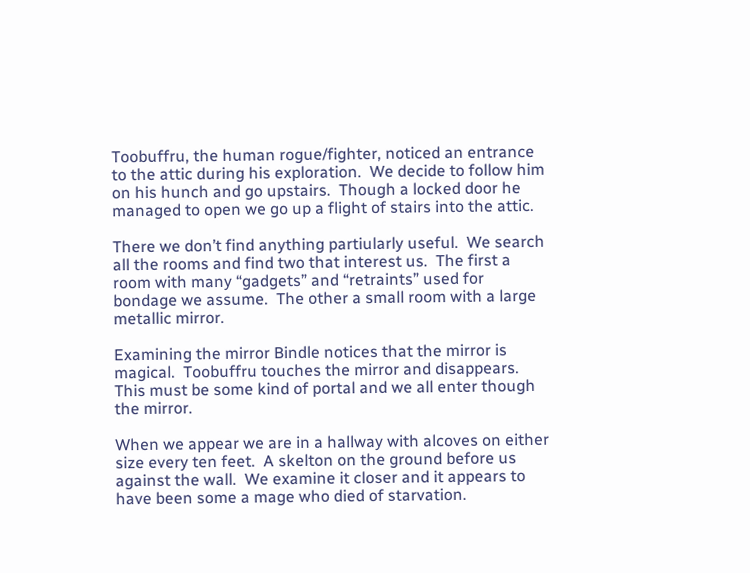Toobuffru, the human rogue/fighter, noticed an entrance to the attic during his exploration.  We decide to follow him on his hunch and go upstairs.  Though a locked door he managed to open we go up a flight of stairs into the attic.

There we don’t find anything partiularly useful.  We search all the rooms and find two that interest us.  The first a room with many “gadgets” and “retraints” used for bondage we assume.  The other a small room with a large metallic mirror.

Examining the mirror Bindle notices that the mirror is magical.  Toobuffru touches the mirror and disappears.  This must be some kind of portal and we all enter though the mirror.

When we appear we are in a hallway with alcoves on either size every ten feet.  A skelton on the ground before us against the wall.  We examine it closer and it appears to have been some a mage who died of starvation.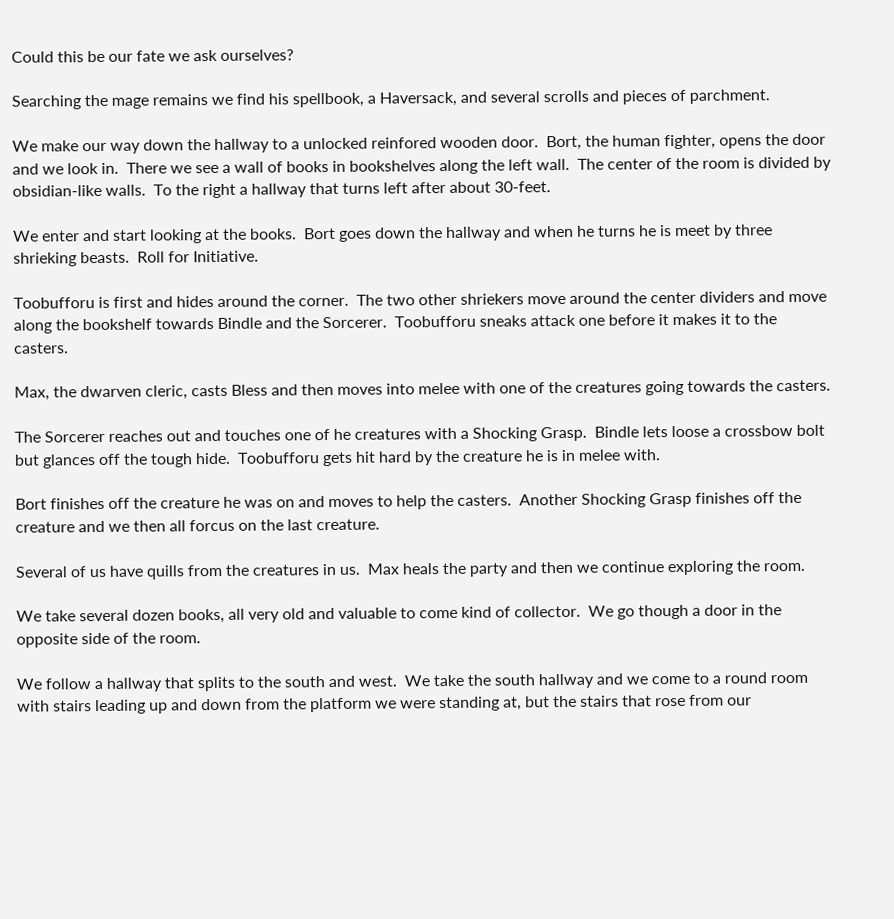Could this be our fate we ask ourselves?

Searching the mage remains we find his spellbook, a Haversack, and several scrolls and pieces of parchment.

We make our way down the hallway to a unlocked reinfored wooden door.  Bort, the human fighter, opens the door and we look in.  There we see a wall of books in bookshelves along the left wall.  The center of the room is divided by obsidian-like walls.  To the right a hallway that turns left after about 30-feet.

We enter and start looking at the books.  Bort goes down the hallway and when he turns he is meet by three shrieking beasts.  Roll for Initiative.

Toobufforu is first and hides around the corner.  The two other shriekers move around the center dividers and move along the bookshelf towards Bindle and the Sorcerer.  Toobufforu sneaks attack one before it makes it to the casters.

Max, the dwarven cleric, casts Bless and then moves into melee with one of the creatures going towards the casters.

The Sorcerer reaches out and touches one of he creatures with a Shocking Grasp.  Bindle lets loose a crossbow bolt but glances off the tough hide.  Toobufforu gets hit hard by the creature he is in melee with.

Bort finishes off the creature he was on and moves to help the casters.  Another Shocking Grasp finishes off the creature and we then all forcus on the last creature.

Several of us have quills from the creatures in us.  Max heals the party and then we continue exploring the room.

We take several dozen books, all very old and valuable to come kind of collector.  We go though a door in the opposite side of the room.

We follow a hallway that splits to the south and west.  We take the south hallway and we come to a round room with stairs leading up and down from the platform we were standing at, but the stairs that rose from our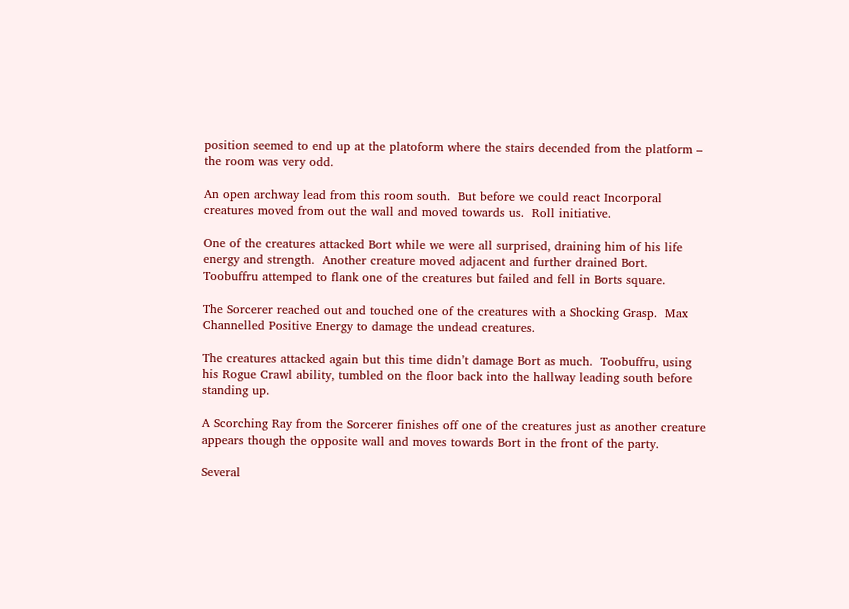position seemed to end up at the platoform where the stairs decended from the platform – the room was very odd.

An open archway lead from this room south.  But before we could react Incorporal creatures moved from out the wall and moved towards us.  Roll initiative.

One of the creatures attacked Bort while we were all surprised, draining him of his life energy and strength.  Another creature moved adjacent and further drained Bort.  Toobuffru attemped to flank one of the creatures but failed and fell in Borts square.

The Sorcerer reached out and touched one of the creatures with a Shocking Grasp.  Max Channelled Positive Energy to damage the undead creatures.

The creatures attacked again but this time didn’t damage Bort as much.  Toobuffru, using his Rogue Crawl ability, tumbled on the floor back into the hallway leading south before standing up.

A Scorching Ray from the Sorcerer finishes off one of the creatures just as another creature appears though the opposite wall and moves towards Bort in the front of the party.

Several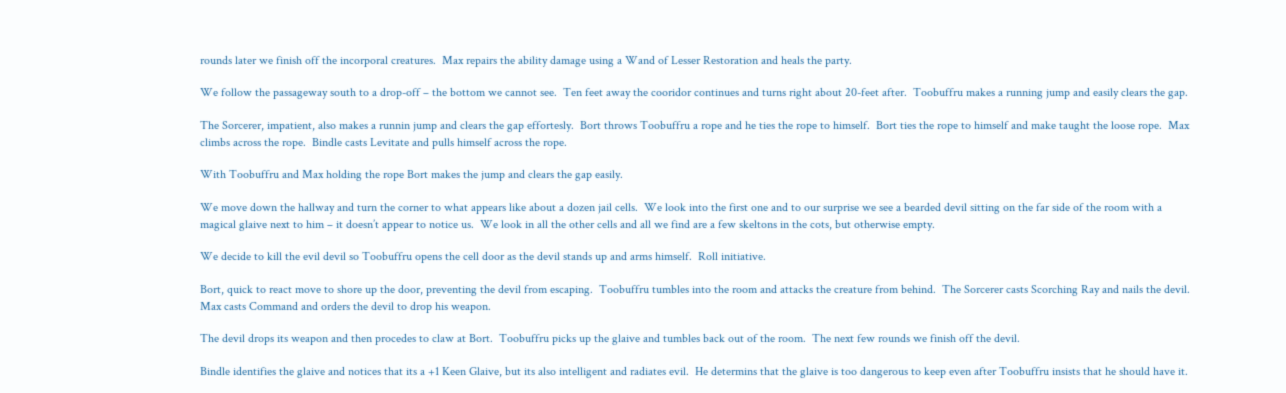rounds later we finish off the incorporal creatures.  Max repairs the ability damage using a Wand of Lesser Restoration and heals the party.

We follow the passageway south to a drop-off – the bottom we cannot see.  Ten feet away the cooridor continues and turns right about 20-feet after.  Toobuffru makes a running jump and easily clears the gap.

The Sorcerer, impatient, also makes a runnin jump and clears the gap effortesly.  Bort throws Toobuffru a rope and he ties the rope to himself.  Bort ties the rope to himself and make taught the loose rope.  Max climbs across the rope.  Bindle casts Levitate and pulls himself across the rope.

With Toobuffru and Max holding the rope Bort makes the jump and clears the gap easily.

We move down the hallway and turn the corner to what appears like about a dozen jail cells.  We look into the first one and to our surprise we see a bearded devil sitting on the far side of the room with a magical glaive next to him – it doesn’t appear to notice us.  We look in all the other cells and all we find are a few skeltons in the cots, but otherwise empty.

We decide to kill the evil devil so Toobuffru opens the cell door as the devil stands up and arms himself.  Roll initiative.

Bort, quick to react move to shore up the door, preventing the devil from escaping.  Toobuffru tumbles into the room and attacks the creature from behind.  The Sorcerer casts Scorching Ray and nails the devil.  Max casts Command and orders the devil to drop his weapon.

The devil drops its weapon and then procedes to claw at Bort.  Toobuffru picks up the glaive and tumbles back out of the room.  The next few rounds we finish off the devil.

Bindle identifies the glaive and notices that its a +1 Keen Glaive, but its also intelligent and radiates evil.  He determins that the glaive is too dangerous to keep even after Toobuffru insists that he should have it.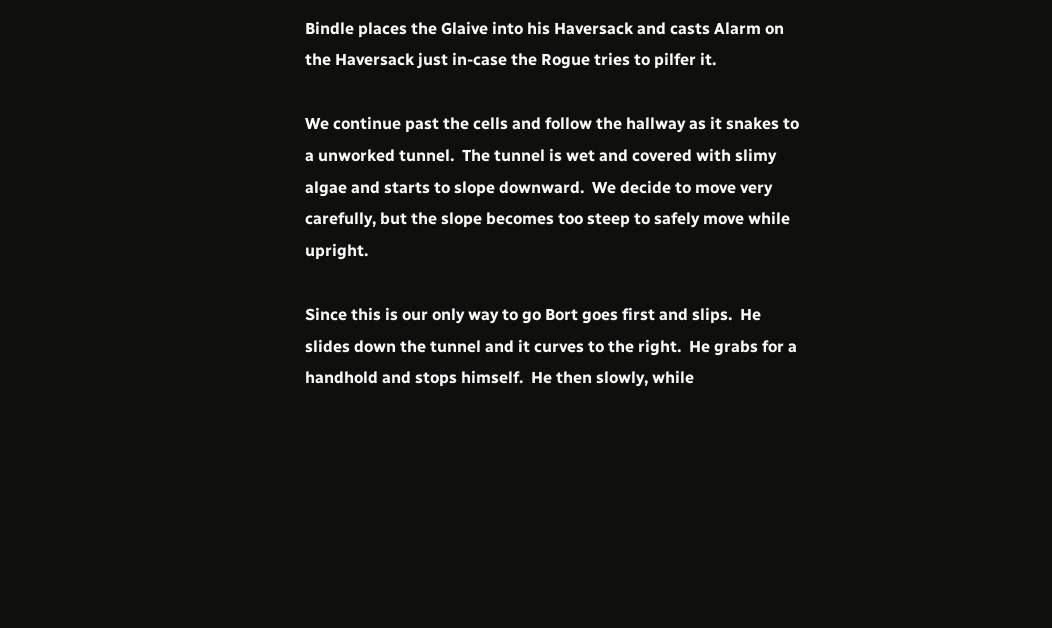Bindle places the Glaive into his Haversack and casts Alarm on the Haversack just in-case the Rogue tries to pilfer it.

We continue past the cells and follow the hallway as it snakes to a unworked tunnel.  The tunnel is wet and covered with slimy algae and starts to slope downward.  We decide to move very carefully, but the slope becomes too steep to safely move while upright.

Since this is our only way to go Bort goes first and slips.  He slides down the tunnel and it curves to the right.  He grabs for a handhold and stops himself.  He then slowly, while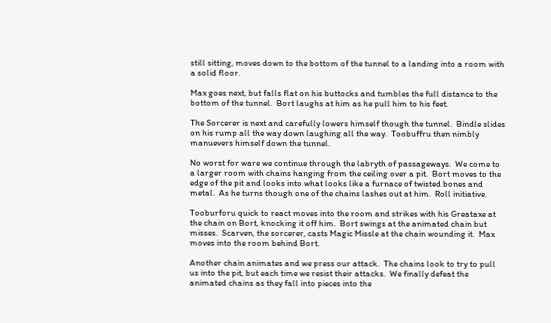still sitting, moves down to the bottom of the tunnel to a landing into a room with a solid floor.

Max goes next, but falls flat on his buttocks and tumbles the full distance to the bottom of the tunnel.  Bort laughs at him as he pull him to his feet.

The Sorcerer is next and carefully lowers himself though the tunnel.  Bindle slides on his rump all the way down laughing all the way.  Toobuffru then nimbly manuevers himself down the tunnel.

No worst for ware we continue through the labryth of passageways.  We come to a larger room with chains hanging from the ceiling over a pit.  Bort moves to the edge of the pit and looks into what looks like a furnace of twisted bones and metal.  As he turns though one of the chains lashes out at him.  Roll initiative.

Tooburforu quick to react moves into the room and strikes with his Greataxe at the chain on Bort, knocking it off him.  Bort swings at the animated chain but misses.  Scarven, the sorcerer, casts Magic Missle at the chain wounding it.  Max moves into the room behind Bort.

Another chain animates and we press our attack.  The chains look to try to pull us into the pit, but each time we resist their attacks.  We finally defeat the animated chains as they fall into pieces into the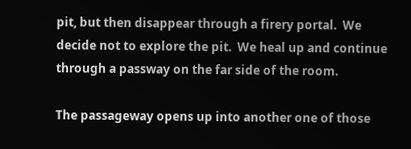pit, but then disappear through a firery portal.  We decide not to explore the pit.  We heal up and continue through a passway on the far side of the room.

The passageway opens up into another one of those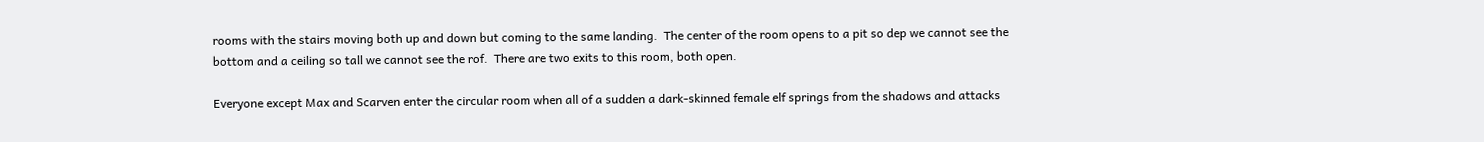rooms with the stairs moving both up and down but coming to the same landing.  The center of the room opens to a pit so dep we cannot see the bottom and a ceiling so tall we cannot see the rof.  There are two exits to this room, both open.

Everyone except Max and Scarven enter the circular room when all of a sudden a dark-skinned female elf springs from the shadows and attacks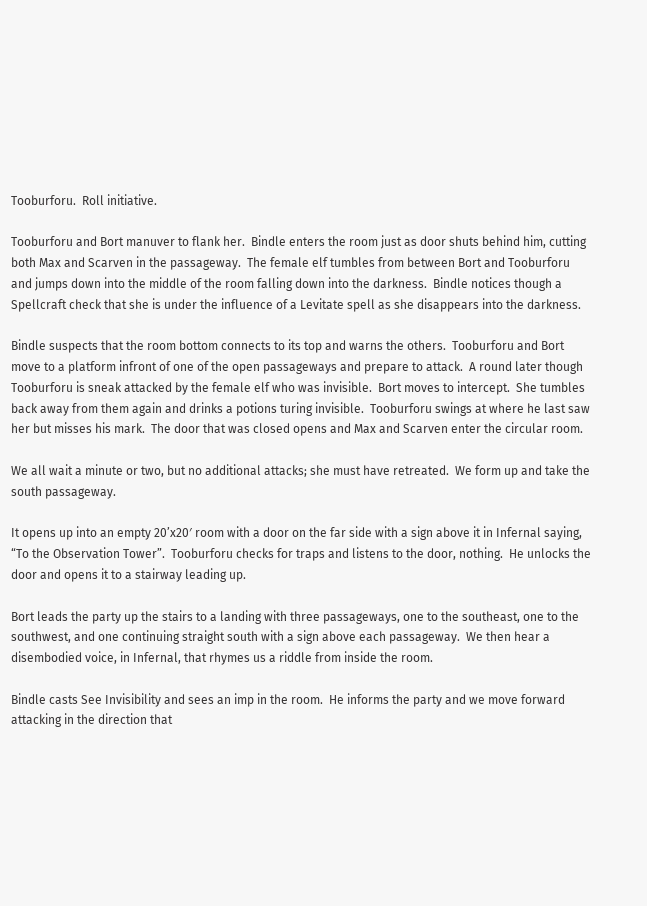Tooburforu.  Roll initiative.

Tooburforu and Bort manuver to flank her.  Bindle enters the room just as door shuts behind him, cutting both Max and Scarven in the passageway.  The female elf tumbles from between Bort and Tooburforu and jumps down into the middle of the room falling down into the darkness.  Bindle notices though a Spellcraft check that she is under the influence of a Levitate spell as she disappears into the darkness.

Bindle suspects that the room bottom connects to its top and warns the others.  Tooburforu and Bort move to a platform infront of one of the open passageways and prepare to attack.  A round later though Tooburforu is sneak attacked by the female elf who was invisible.  Bort moves to intercept.  She tumbles back away from them again and drinks a potions turing invisible.  Tooburforu swings at where he last saw her but misses his mark.  The door that was closed opens and Max and Scarven enter the circular room.

We all wait a minute or two, but no additional attacks; she must have retreated.  We form up and take the south passageway.

It opens up into an empty 20’x20′ room with a door on the far side with a sign above it in Infernal saying, “To the Observation Tower”.  Tooburforu checks for traps and listens to the door, nothing.  He unlocks the door and opens it to a stairway leading up.

Bort leads the party up the stairs to a landing with three passageways, one to the southeast, one to the southwest, and one continuing straight south with a sign above each passageway.  We then hear a disembodied voice, in Infernal, that rhymes us a riddle from inside the room.

Bindle casts See Invisibility and sees an imp in the room.  He informs the party and we move forward attacking in the direction that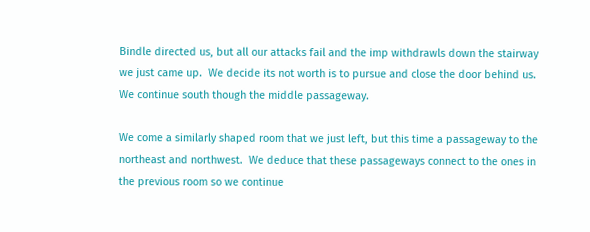Bindle directed us, but all our attacks fail and the imp withdrawls down the stairway we just came up.  We decide its not worth is to pursue and close the door behind us.  We continue south though the middle passageway.

We come a similarly shaped room that we just left, but this time a passageway to the northeast and northwest.  We deduce that these passageways connect to the ones in the previous room so we continue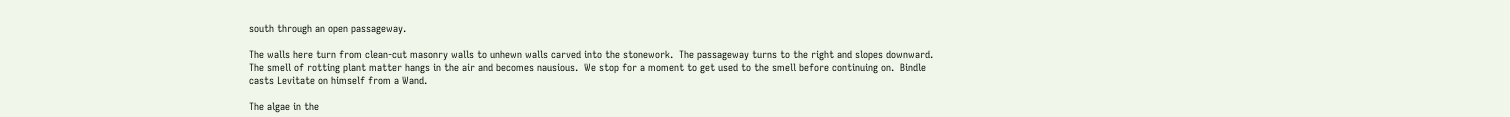south through an open passageway.

The walls here turn from clean-cut masonry walls to unhewn walls carved into the stonework.  The passageway turns to the right and slopes downward.  The smell of rotting plant matter hangs in the air and becomes nausious.  We stop for a moment to get used to the smell before continuing on.  Bindle casts Levitate on himself from a Wand.

The algae in the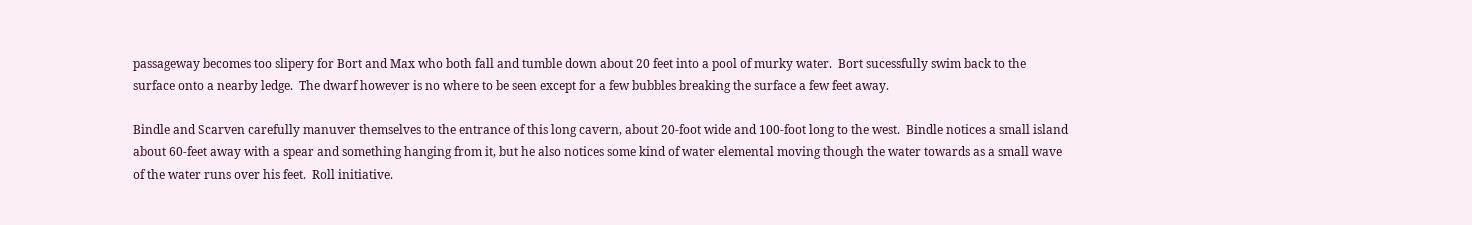passageway becomes too slipery for Bort and Max who both fall and tumble down about 20 feet into a pool of murky water.  Bort sucessfully swim back to the surface onto a nearby ledge.  The dwarf however is no where to be seen except for a few bubbles breaking the surface a few feet away.

Bindle and Scarven carefully manuver themselves to the entrance of this long cavern, about 20-foot wide and 100-foot long to the west.  Bindle notices a small island about 60-feet away with a spear and something hanging from it, but he also notices some kind of water elemental moving though the water towards as a small wave of the water runs over his feet.  Roll initiative.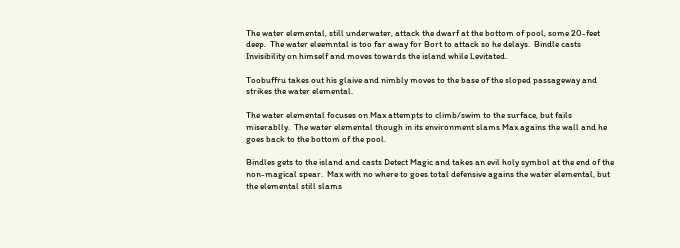The water elemental, still underwater, attack the dwarf at the bottom of pool, some 20-feet deep.  The water eleemntal is too far away for Bort to attack so he delays.  Bindle casts Invisibility on himself and moves towards the island while Levitated.

Toobuffru takes out his glaive and nimbly moves to the base of the sloped passageway and strikes the water elemental.

The water elemental focuses on Max attempts to climb/swim to the surface, but fails miserablly.  The water elemental though in its environment slams Max agains the wall and he goes back to the bottom of the pool.

Bindles gets to the island and casts Detect Magic and takes an evil holy symbol at the end of the non-magical spear.  Max with no where to goes total defensive agains the water elemental, but the elemental still slams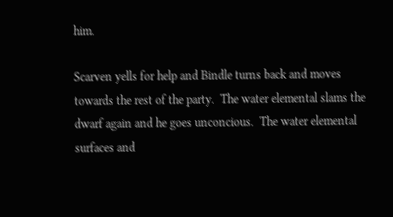him.

Scarven yells for help and Bindle turns back and moves towards the rest of the party.  The water elemental slams the dwarf again and he goes unconcious.  The water elemental surfaces and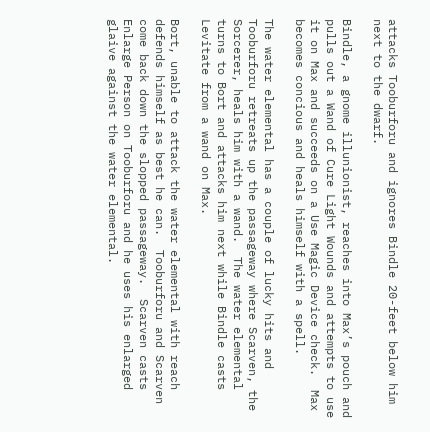attacks Tooburforu and ignores Bindle 20-feet below him next to the dwarf.

Bindle, a gnome illunionist, reaches into Max’s pouch and pulls out a Wand of Cure Light Wounds and attempts to use it on Max and succeeds on a Use Magic Device check.  Max becomes concious and heals himself with a spell.

The water elemental has a couple of lucky hits and Tooburforu retreats up the passageway where Scarven, the Sorcerer, heals him with a wand.  The water elemental turns to Bort and attacks him next while Bindle casts Levitate from a wand on Max.

Bort, unable to attack the water elemental with reach defends himself as best he can.  Tooburforu and Scarven come back down the slopped passageway.  Scarven casts Enlarge Person on Tooburforu and he uses his enlarged glaive against the water elemental.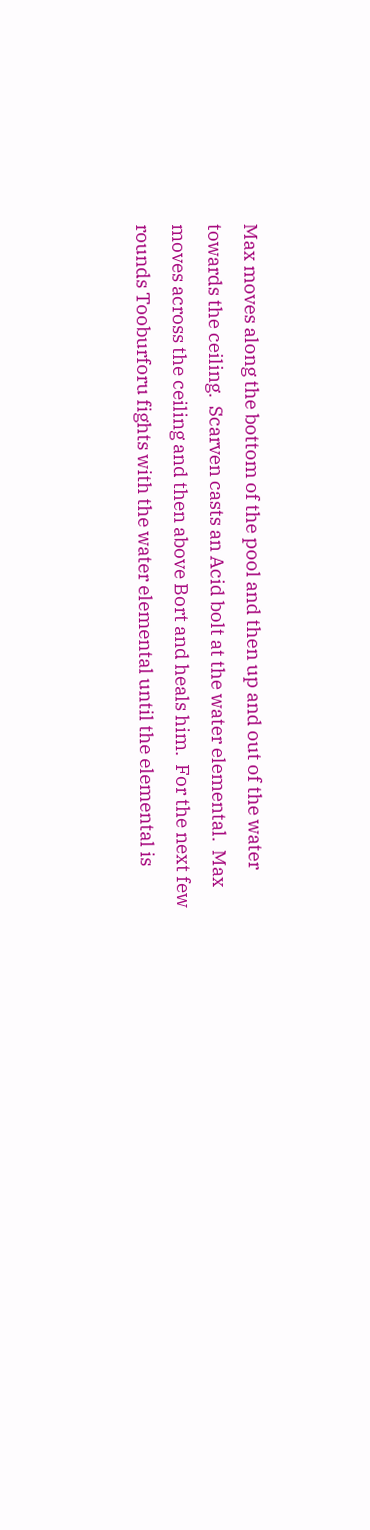Max moves along the bottom of the pool and then up and out of the water towards the ceiling.  Scarven casts an Acid bolt at the water elemental.  Max moves across the ceiling and then above Bort and heals him.  For the next few rounds Tooburforu fights with the water elemental until the elemental is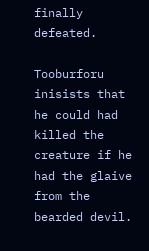finally defeated.

Tooburforu inisists that he could had killed the creature if he had the glaive from the bearded devil.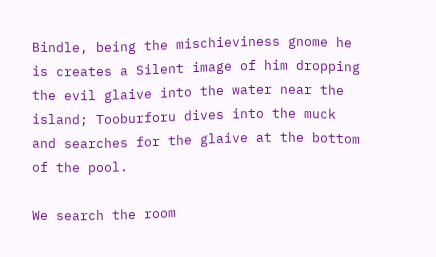Bindle, being the mischieviness gnome he is creates a Silent image of him dropping the evil glaive into the water near the island; Tooburforu dives into the muck and searches for the glaive at the bottom of the pool.

We search the room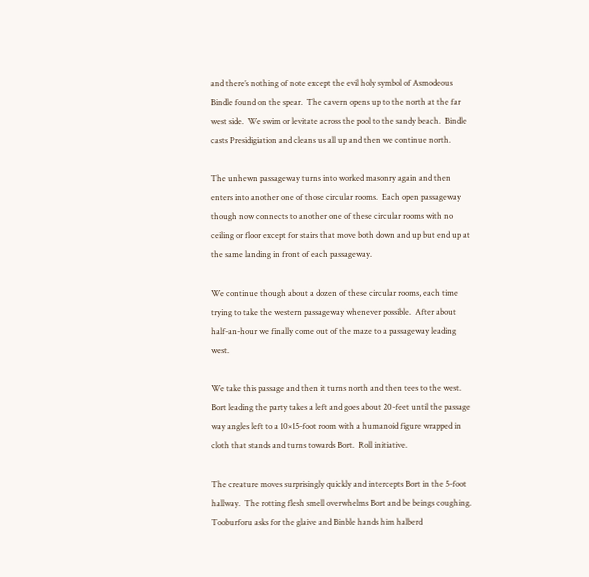and there’s nothing of note except the evil holy symbol of Asmodeous Bindle found on the spear.  The cavern opens up to the north at the far west side.  We swim or levitate across the pool to the sandy beach.  Bindle casts Presidigiation and cleans us all up and then we continue north.

The unhewn passageway turns into worked masonry again and then enters into another one of those circular rooms.  Each open passageway though now connects to another one of these circular rooms with no ceiling or floor except for stairs that move both down and up but end up at the same landing in front of each passageway.

We continue though about a dozen of these circular rooms, each time trying to take the western passageway whenever possible.  After about half-an-hour we finally come out of the maze to a passageway leading west.

We take this passage and then it turns north and then tees to the west.  Bort leading the party takes a left and goes about 20-feet until the passage way angles left to a 10×15-foot room with a humanoid figure wrapped in cloth that stands and turns towards Bort.  Roll initiative.

The creature moves surprisingly quickly and intercepts Bort in the 5-foot hallway.  The rotting flesh smell overwhelms Bort and be beings coughing.  Tooburforu asks for the glaive and Binble hands him halberd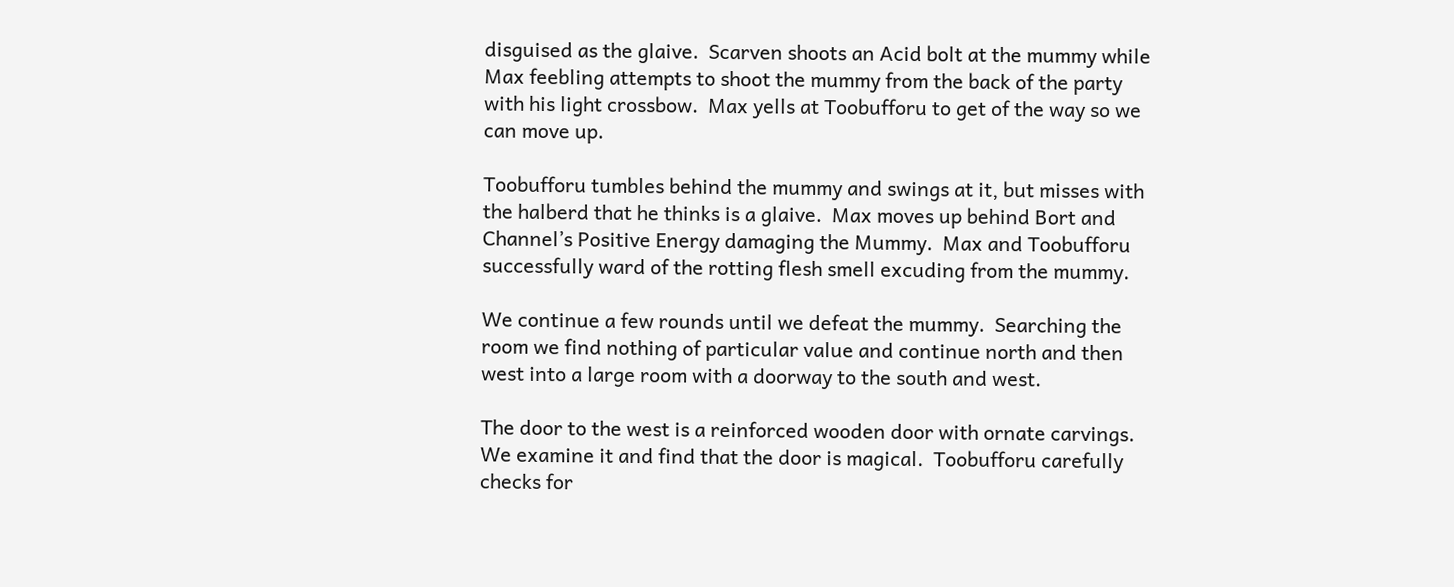disguised as the glaive.  Scarven shoots an Acid bolt at the mummy while Max feebling attempts to shoot the mummy from the back of the party with his light crossbow.  Max yells at Toobufforu to get of the way so we can move up.

Toobufforu tumbles behind the mummy and swings at it, but misses with the halberd that he thinks is a glaive.  Max moves up behind Bort and Channel’s Positive Energy damaging the Mummy.  Max and Toobufforu successfully ward of the rotting flesh smell excuding from the mummy.

We continue a few rounds until we defeat the mummy.  Searching the room we find nothing of particular value and continue north and then west into a large room with a doorway to the south and west.

The door to the west is a reinforced wooden door with ornate carvings.  We examine it and find that the door is magical.  Toobufforu carefully checks for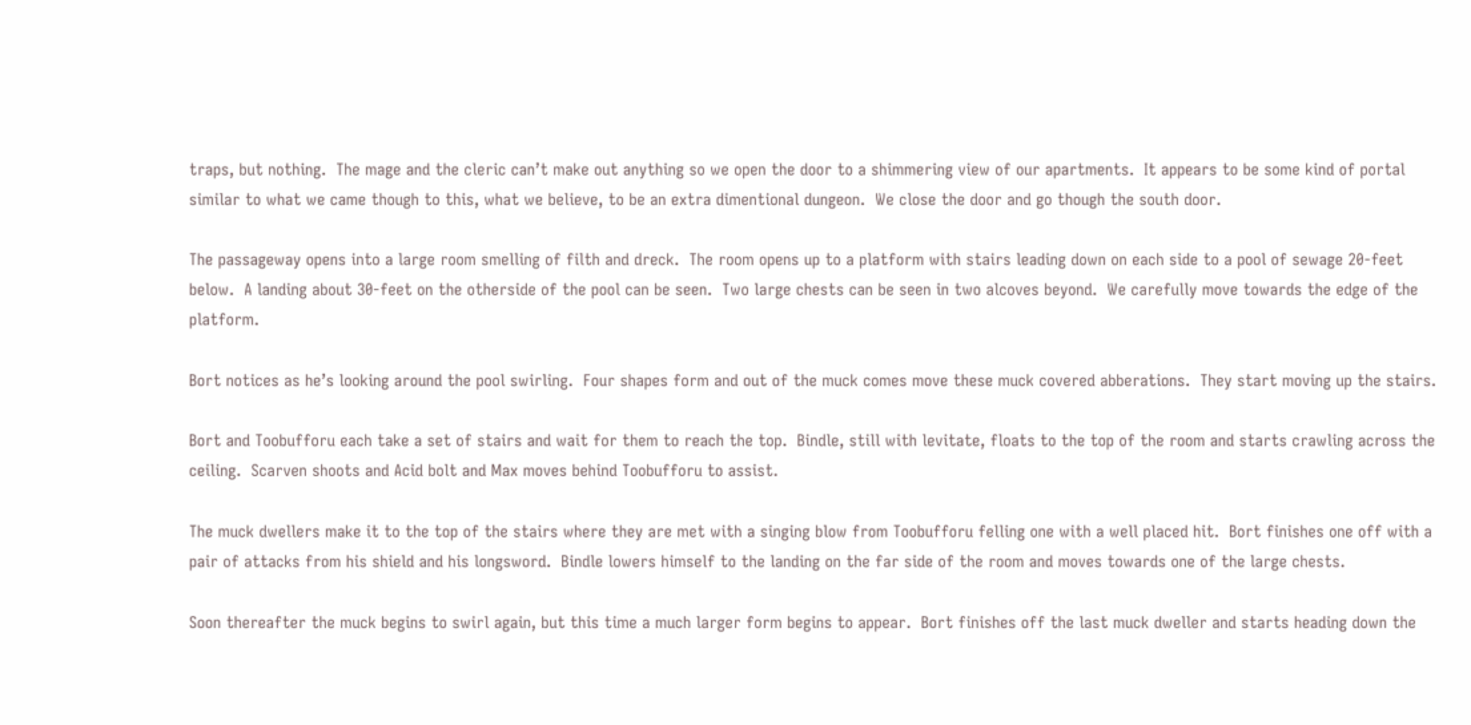traps, but nothing.  The mage and the cleric can’t make out anything so we open the door to a shimmering view of our apartments.  It appears to be some kind of portal similar to what we came though to this, what we believe, to be an extra dimentional dungeon.  We close the door and go though the south door.

The passageway opens into a large room smelling of filth and dreck.  The room opens up to a platform with stairs leading down on each side to a pool of sewage 20-feet below.  A landing about 30-feet on the otherside of the pool can be seen.  Two large chests can be seen in two alcoves beyond.  We carefully move towards the edge of the platform.

Bort notices as he’s looking around the pool swirling.  Four shapes form and out of the muck comes move these muck covered abberations.  They start moving up the stairs.

Bort and Toobufforu each take a set of stairs and wait for them to reach the top.  Bindle, still with levitate, floats to the top of the room and starts crawling across the ceiling.  Scarven shoots and Acid bolt and Max moves behind Toobufforu to assist.

The muck dwellers make it to the top of the stairs where they are met with a singing blow from Toobufforu felling one with a well placed hit.  Bort finishes one off with a pair of attacks from his shield and his longsword.  Bindle lowers himself to the landing on the far side of the room and moves towards one of the large chests.

Soon thereafter the muck begins to swirl again, but this time a much larger form begins to appear.  Bort finishes off the last muck dweller and starts heading down the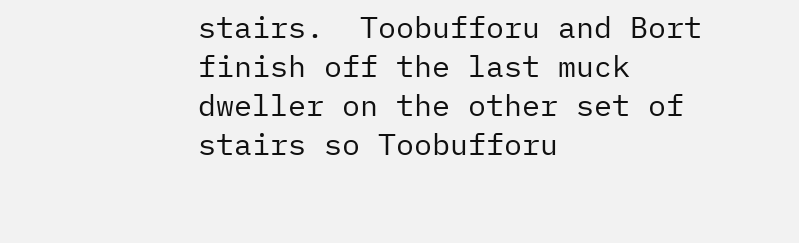stairs.  Toobufforu and Bort finish off the last muck dweller on the other set of stairs so Toobufforu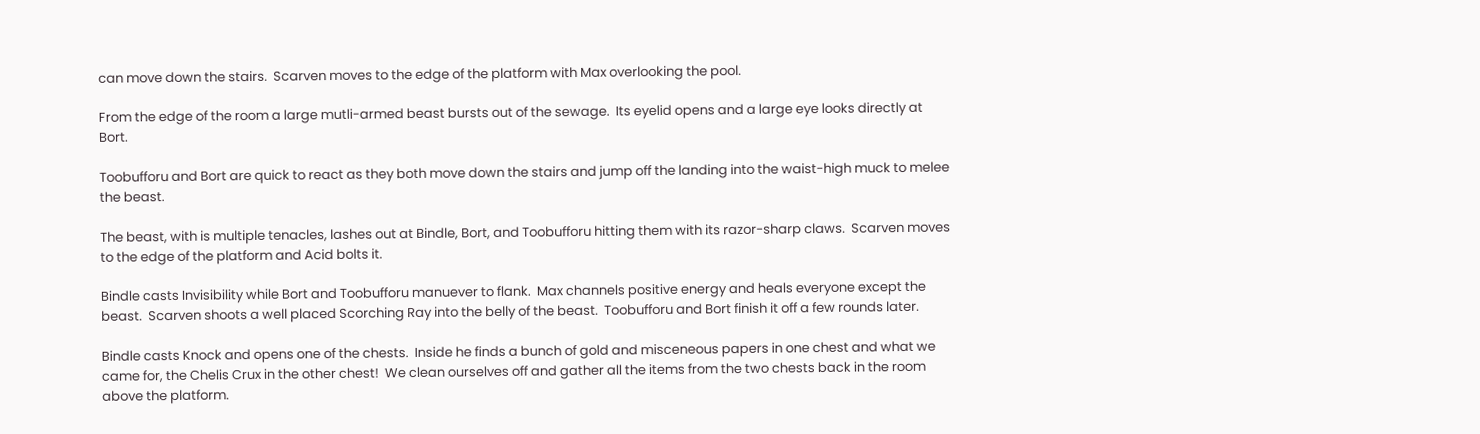can move down the stairs.  Scarven moves to the edge of the platform with Max overlooking the pool.

From the edge of the room a large mutli-armed beast bursts out of the sewage.  Its eyelid opens and a large eye looks directly at Bort.

Toobufforu and Bort are quick to react as they both move down the stairs and jump off the landing into the waist-high muck to melee the beast.

The beast, with is multiple tenacles, lashes out at Bindle, Bort, and Toobufforu hitting them with its razor-sharp claws.  Scarven moves to the edge of the platform and Acid bolts it.

Bindle casts Invisibility while Bort and Toobufforu manuever to flank.  Max channels positive energy and heals everyone except the beast.  Scarven shoots a well placed Scorching Ray into the belly of the beast.  Toobufforu and Bort finish it off a few rounds later.

Bindle casts Knock and opens one of the chests.  Inside he finds a bunch of gold and misceneous papers in one chest and what we came for, the Chelis Crux in the other chest!  We clean ourselves off and gather all the items from the two chests back in the room above the platform.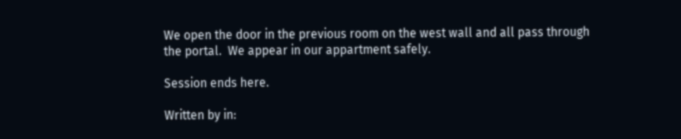We open the door in the previous room on the west wall and all pass through the portal.  We appear in our appartment safely.

Session ends here.

Written by in: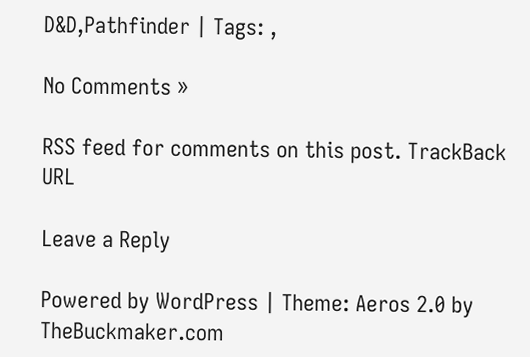D&D,Pathfinder | Tags: ,

No Comments »

RSS feed for comments on this post. TrackBack URL

Leave a Reply

Powered by WordPress | Theme: Aeros 2.0 by TheBuckmaker.com